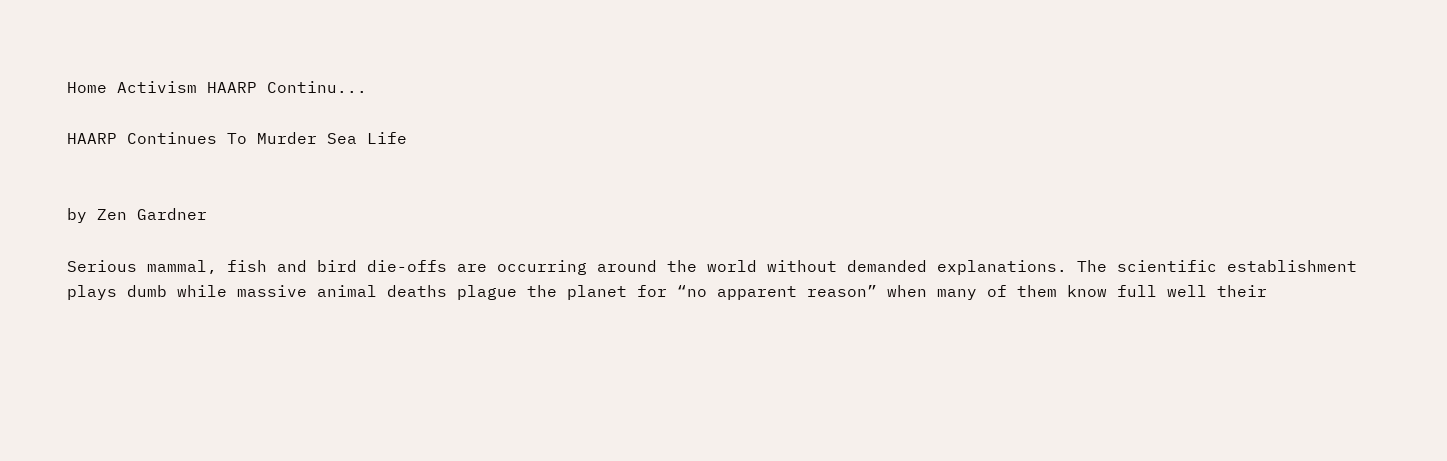Home Activism HAARP Continu...

HAARP Continues To Murder Sea Life


by Zen Gardner

Serious mammal, fish and bird die-offs are occurring around the world without demanded explanations. The scientific establishment plays dumb while massive animal deaths plague the planet for “no apparent reason” when many of them know full well their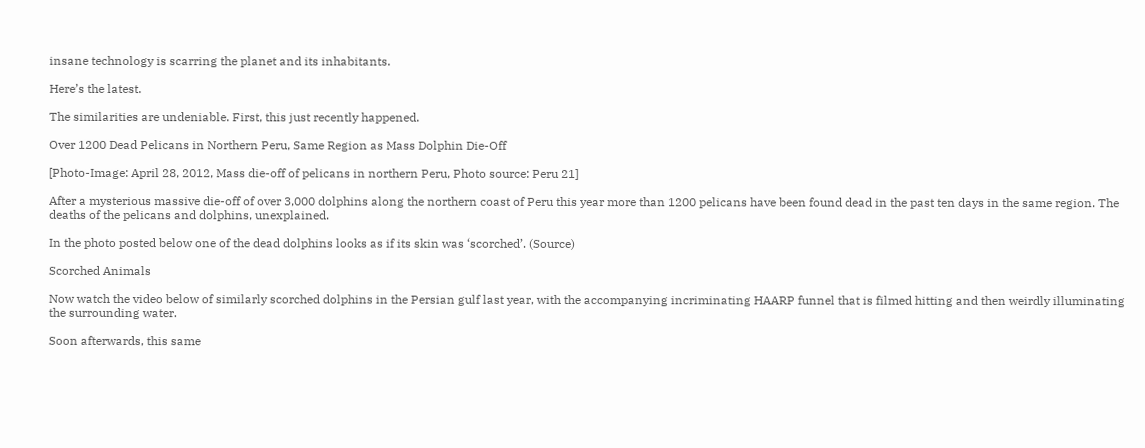insane technology is scarring the planet and its inhabitants.

Here’s the latest.

The similarities are undeniable. First, this just recently happened.

Over 1200 Dead Pelicans in Northern Peru, Same Region as Mass Dolphin Die-Off

[Photo-Image: April 28, 2012, Mass die-off of pelicans in northern Peru, Photo source: Peru 21]

After a mysterious massive die-off of over 3,000 dolphins along the northern coast of Peru this year more than 1200 pelicans have been found dead in the past ten days in the same region. The deaths of the pelicans and dolphins, unexplained.

In the photo posted below one of the dead dolphins looks as if its skin was ‘scorched’. (Source)

Scorched Animals

Now watch the video below of similarly scorched dolphins in the Persian gulf last year, with the accompanying incriminating HAARP funnel that is filmed hitting and then weirdly illuminating the surrounding water.

Soon afterwards, this same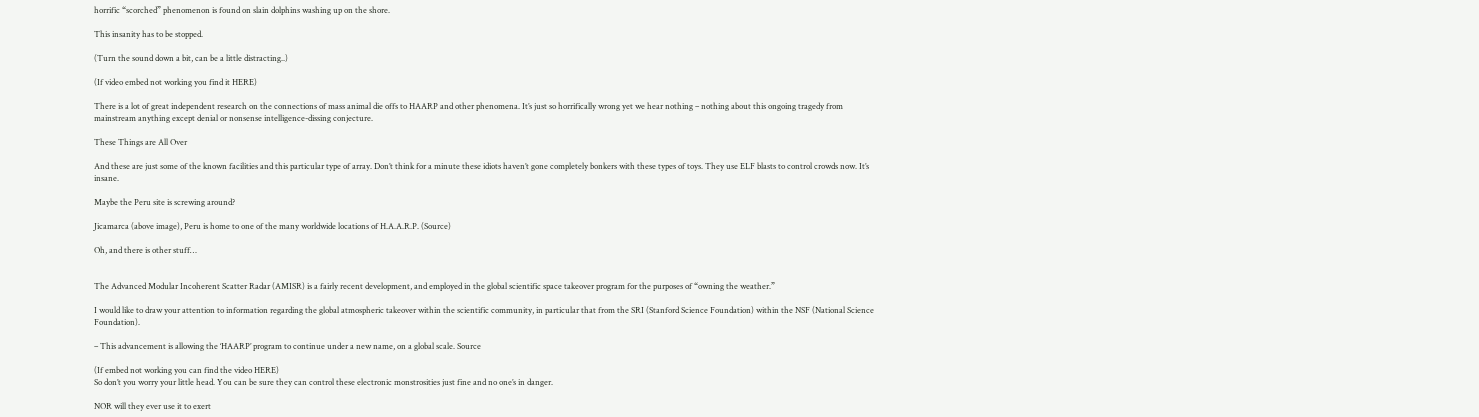horrific “scorched” phenomenon is found on slain dolphins washing up on the shore.

This insanity has to be stopped.

(Turn the sound down a bit, can be a little distracting..)

(If video embed not working you find it HERE)

There is a lot of great independent research on the connections of mass animal die offs to HAARP and other phenomena. It’s just so horrifically wrong yet we hear nothing – nothing about this ongoing tragedy from mainstream anything except denial or nonsense intelligence-dissing conjecture.

These Things are All Over

And these are just some of the known facilities and this particular type of array. Don’t think for a minute these idiots haven’t gone completely bonkers with these types of toys. They use ELF blasts to control crowds now. It’s insane.

Maybe the Peru site is screwing around?

Jicamarca (above image), Peru is home to one of the many worldwide locations of H.A.A.R.P. (Source)

Oh, and there is other stuff…


The Advanced Modular Incoherent Scatter Radar (AMISR) is a fairly recent development, and employed in the global scientific space takeover program for the purposes of “owning the weather.”

I would like to draw your attention to information regarding the global atmospheric takeover within the scientific community, in particular that from the SRI (Stanford Science Foundation) within the NSF (National Science Foundation).

– This advancement is allowing the ‘HAARP’ program to continue under a new name, on a global scale. Source

(If embed not working you can find the video HERE)
So don’t you worry your little head. You can be sure they can control these electronic monstrosities just fine and no one’s in danger.

NOR will they ever use it to exert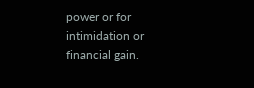power or for intimidation or financial gain.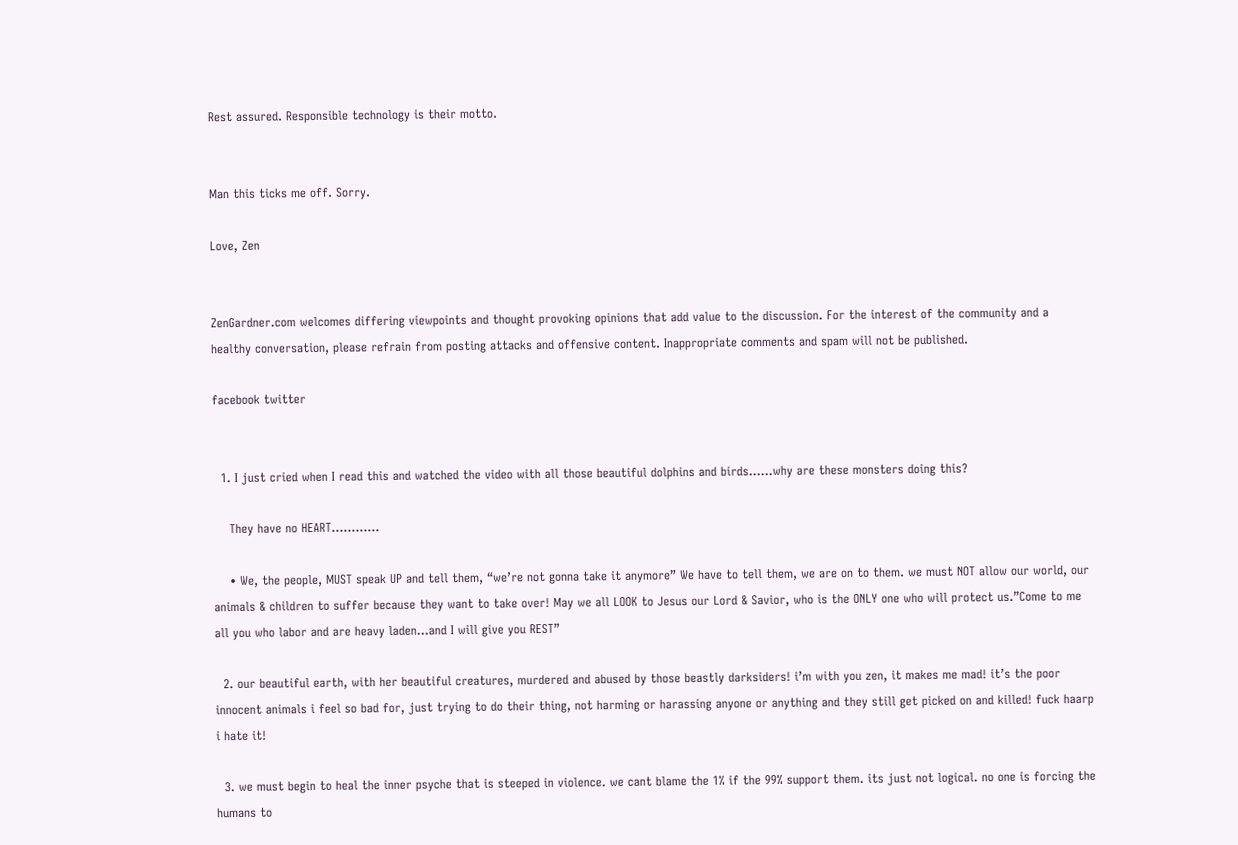Rest assured. Responsible technology is their motto.


Man this ticks me off. Sorry.

Love, Zen


ZenGardner.com welcomes differing viewpoints and thought provoking opinions that add value to the discussion. For the interest of the community and a healthy conversation, please refrain from posting attacks and offensive content. Inappropriate comments and spam will not be published.

facebook twitter


  1. I just cried when I read this and watched the video with all those beautiful dolphins and birds……why are these monsters doing this?

    They have no HEART…………

    • We, the people, MUST speak UP and tell them, “we’re not gonna take it anymore” We have to tell them, we are on to them. we must NOT allow our world, our animals & children to suffer because they want to take over! May we all LOOK to Jesus our Lord & Savior, who is the ONLY one who will protect us.”Come to me all you who labor and are heavy laden…and I will give you REST”

  2. our beautiful earth, with her beautiful creatures, murdered and abused by those beastly darksiders! i’m with you zen, it makes me mad! it’s the poor innocent animals i feel so bad for, just trying to do their thing, not harming or harassing anyone or anything and they still get picked on and killed! fuck haarp i hate it!

  3. we must begin to heal the inner psyche that is steeped in violence. we cant blame the 1% if the 99% support them. its just not logical. no one is forcing the humans to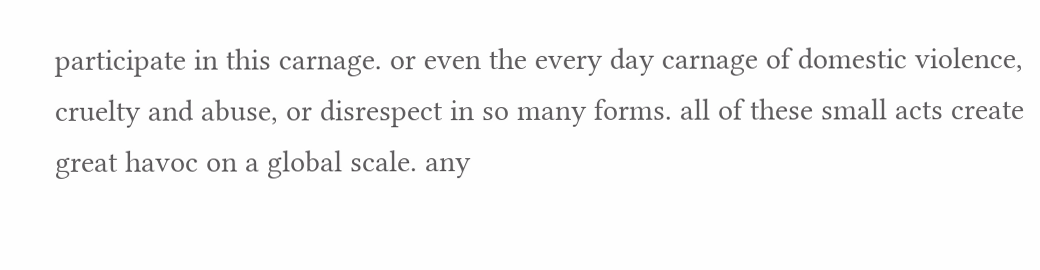participate in this carnage. or even the every day carnage of domestic violence, cruelty and abuse, or disrespect in so many forms. all of these small acts create great havoc on a global scale. any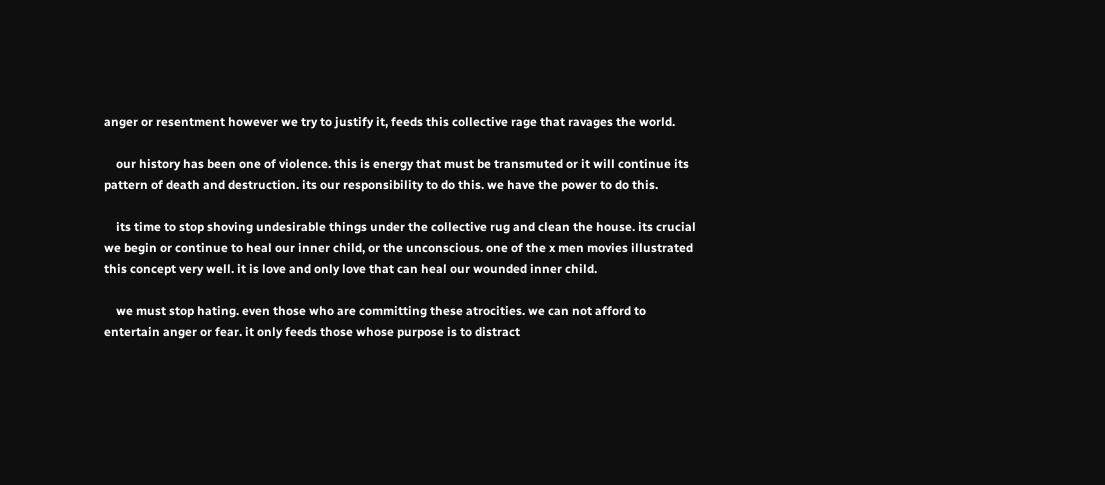anger or resentment however we try to justify it, feeds this collective rage that ravages the world.

    our history has been one of violence. this is energy that must be transmuted or it will continue its pattern of death and destruction. its our responsibility to do this. we have the power to do this.

    its time to stop shoving undesirable things under the collective rug and clean the house. its crucial we begin or continue to heal our inner child, or the unconscious. one of the x men movies illustrated this concept very well. it is love and only love that can heal our wounded inner child.

    we must stop hating. even those who are committing these atrocities. we can not afford to entertain anger or fear. it only feeds those whose purpose is to distract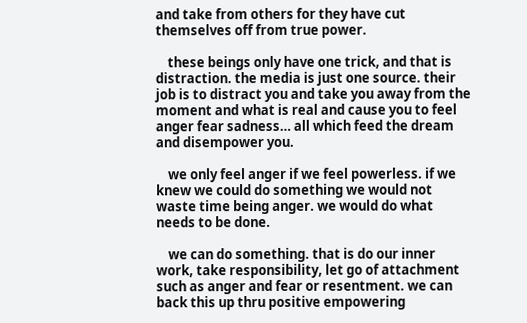and take from others for they have cut themselves off from true power.

    these beings only have one trick, and that is distraction. the media is just one source. their job is to distract you and take you away from the moment and what is real and cause you to feel anger fear sadness… all which feed the dream and disempower you.

    we only feel anger if we feel powerless. if we knew we could do something we would not waste time being anger. we would do what needs to be done.

    we can do something. that is do our inner work, take responsibility, let go of attachment such as anger and fear or resentment. we can back this up thru positive empowering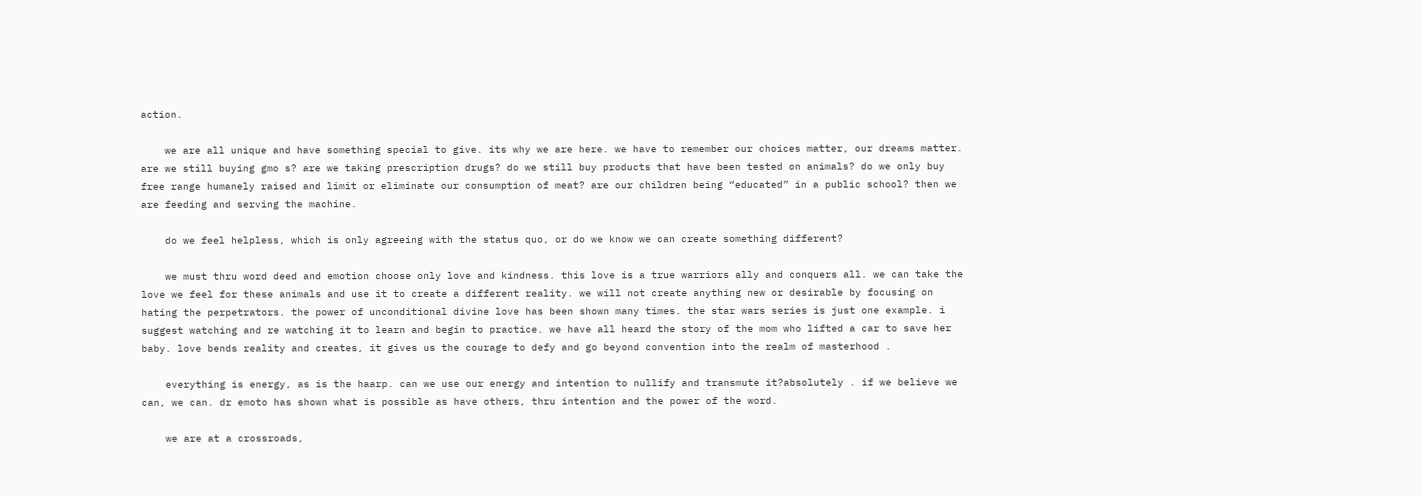action.

    we are all unique and have something special to give. its why we are here. we have to remember our choices matter, our dreams matter. are we still buying gmo s? are we taking prescription drugs? do we still buy products that have been tested on animals? do we only buy free range humanely raised and limit or eliminate our consumption of meat? are our children being “educated” in a public school? then we are feeding and serving the machine.

    do we feel helpless, which is only agreeing with the status quo, or do we know we can create something different?

    we must thru word deed and emotion choose only love and kindness. this love is a true warriors ally and conquers all. we can take the love we feel for these animals and use it to create a different reality. we will not create anything new or desirable by focusing on hating the perpetrators. the power of unconditional divine love has been shown many times. the star wars series is just one example. i suggest watching and re watching it to learn and begin to practice. we have all heard the story of the mom who lifted a car to save her baby. love bends reality and creates, it gives us the courage to defy and go beyond convention into the realm of masterhood .

    everything is energy, as is the haarp. can we use our energy and intention to nullify and transmute it?absolutely . if we believe we can, we can. dr emoto has shown what is possible as have others, thru intention and the power of the word.

    we are at a crossroads,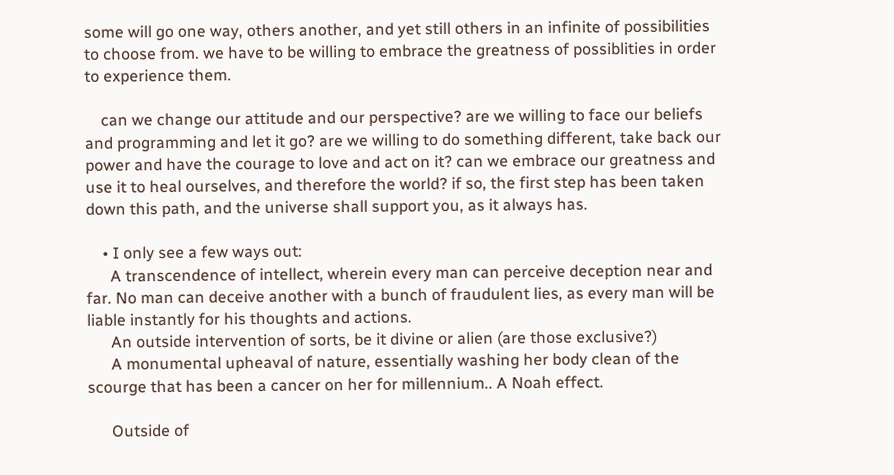some will go one way, others another, and yet still others in an infinite of possibilities to choose from. we have to be willing to embrace the greatness of possiblities in order to experience them.

    can we change our attitude and our perspective? are we willing to face our beliefs and programming and let it go? are we willing to do something different, take back our power and have the courage to love and act on it? can we embrace our greatness and use it to heal ourselves, and therefore the world? if so, the first step has been taken down this path, and the universe shall support you, as it always has.

    • I only see a few ways out:
      A transcendence of intellect, wherein every man can perceive deception near and far. No man can deceive another with a bunch of fraudulent lies, as every man will be liable instantly for his thoughts and actions.
      An outside intervention of sorts, be it divine or alien (are those exclusive?)
      A monumental upheaval of nature, essentially washing her body clean of the scourge that has been a cancer on her for millennium.. A Noah effect.

      Outside of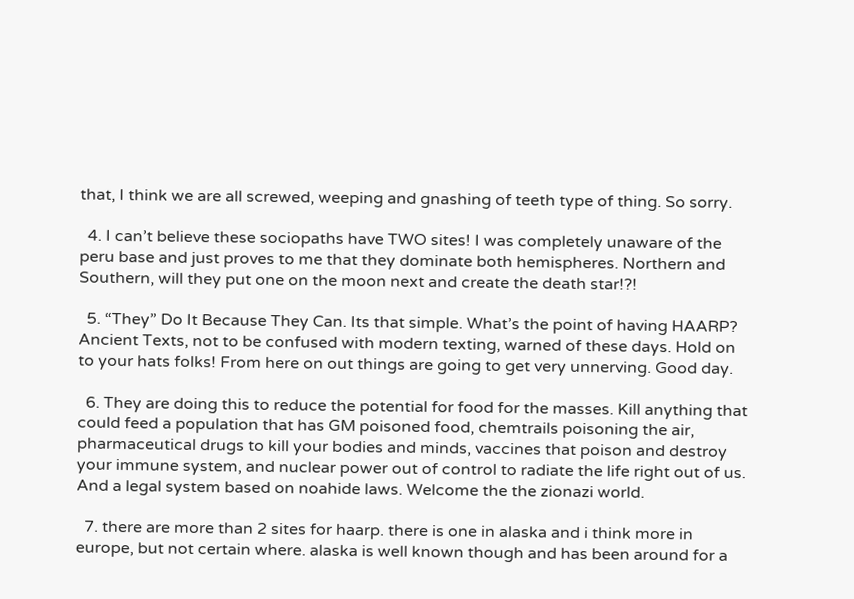that, I think we are all screwed, weeping and gnashing of teeth type of thing. So sorry.

  4. I can’t believe these sociopaths have TWO sites! I was completely unaware of the peru base and just proves to me that they dominate both hemispheres. Northern and Southern, will they put one on the moon next and create the death star!?!

  5. “They” Do It Because They Can. Its that simple. What’s the point of having HAARP? Ancient Texts, not to be confused with modern texting, warned of these days. Hold on to your hats folks! From here on out things are going to get very unnerving. Good day.

  6. They are doing this to reduce the potential for food for the masses. Kill anything that could feed a population that has GM poisoned food, chemtrails poisoning the air, pharmaceutical drugs to kill your bodies and minds, vaccines that poison and destroy your immune system, and nuclear power out of control to radiate the life right out of us. And a legal system based on noahide laws. Welcome the the zionazi world.

  7. there are more than 2 sites for haarp. there is one in alaska and i think more in europe, but not certain where. alaska is well known though and has been around for a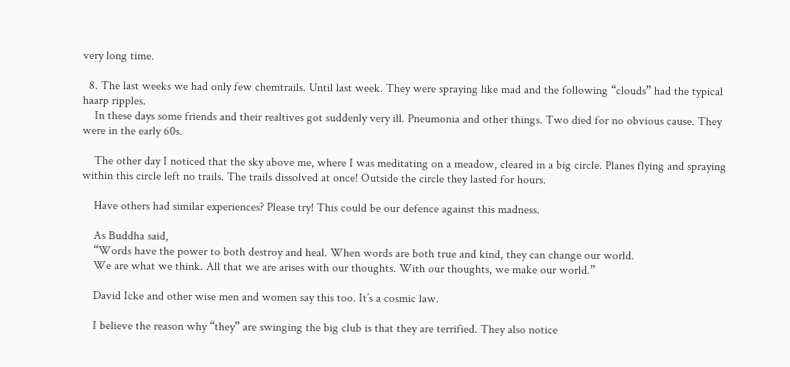very long time.

  8. The last weeks we had only few chemtrails. Until last week. They were spraying like mad and the following “clouds” had the typical haarp ripples.
    In these days some friends and their realtives got suddenly very ill. Pneumonia and other things. Two died for no obvious cause. They were in the early 60s.

    The other day I noticed that the sky above me, where I was meditating on a meadow, cleared in a big circle. Planes flying and spraying within this circle left no trails. The trails dissolved at once! Outside the circle they lasted for hours.

    Have others had similar experiences? Please try! This could be our defence against this madness.

    As Buddha said,
    “Words have the power to both destroy and heal. When words are both true and kind, they can change our world.
    We are what we think. All that we are arises with our thoughts. With our thoughts, we make our world.”

    David Icke and other wise men and women say this too. It’s a cosmic law.

    I believe the reason why “they” are swinging the big club is that they are terrified. They also notice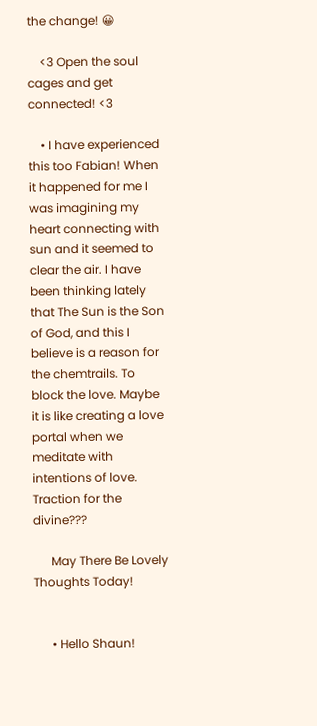the change! 😀

    <3 Open the soul cages and get connected! <3

    • I have experienced this too Fabian! When it happened for me I was imagining my heart connecting with sun and it seemed to clear the air. I have been thinking lately that The Sun is the Son of God, and this I believe is a reason for the chemtrails. To block the love. Maybe it is like creating a love portal when we meditate with intentions of love. Traction for the divine???

      May There Be Lovely Thoughts Today!


      • Hello Shaun!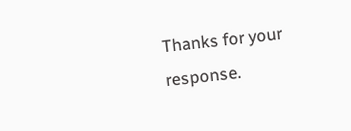Thanks for your response.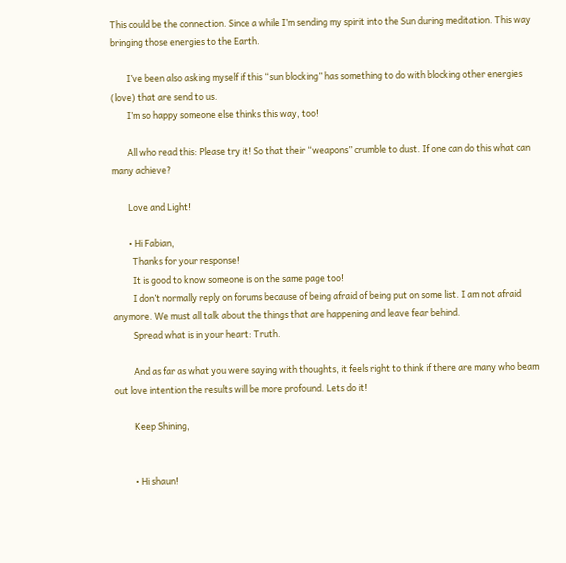This could be the connection. Since a while I’m sending my spirit into the Sun during meditation. This way bringing those energies to the Earth.

        I’ve been also asking myself if this “sun blocking” has something to do with blocking other energies (love) that are send to us.
        I’m so happy someone else thinks this way, too!

        All who read this: Please try it! So that their “weapons” crumble to dust. If one can do this what can many achieve?

        Love and Light!

        • Hi Fabian,
          Thanks for your response!
          It is good to know someone is on the same page too!
          I don’t normally reply on forums because of being afraid of being put on some list. I am not afraid anymore. We must all talk about the things that are happening and leave fear behind.
          Spread what is in your heart: Truth.

          And as far as what you were saying with thoughts, it feels right to think if there are many who beam out love intention the results will be more profound. Lets do it!

          Keep Shining,


          • Hi shaun!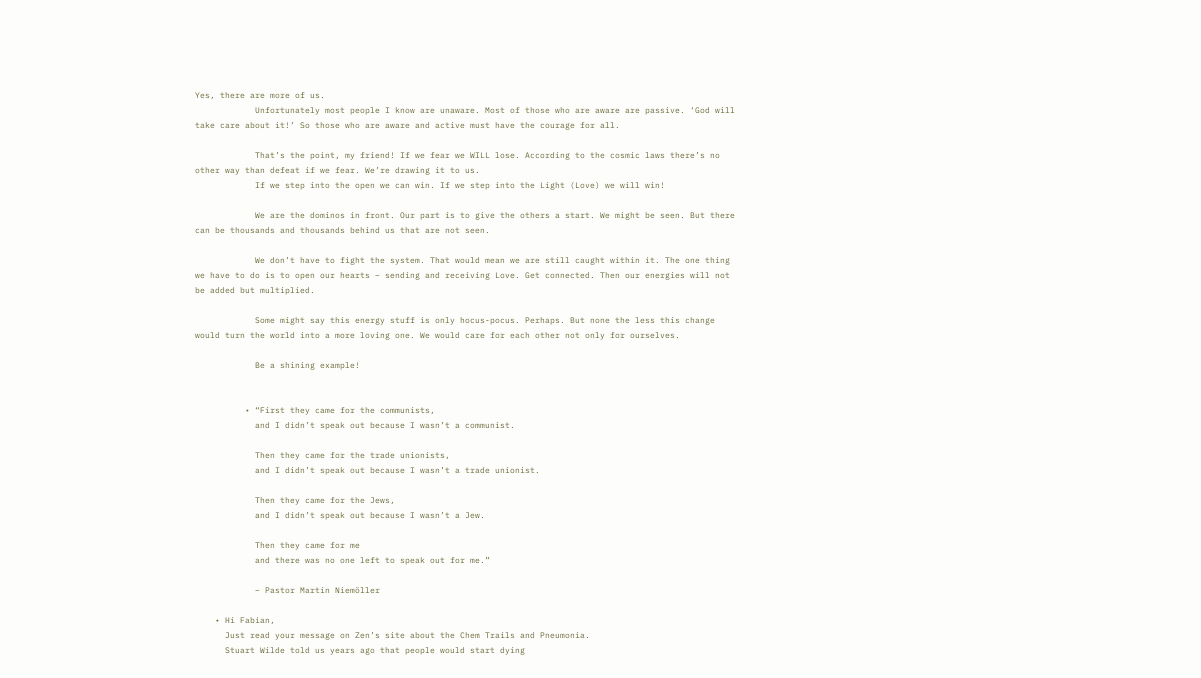Yes, there are more of us.
            Unfortunately most people I know are unaware. Most of those who are aware are passive. ‘God will take care about it!’ So those who are aware and active must have the courage for all.

            That’s the point, my friend! If we fear we WILL lose. According to the cosmic laws there’s no other way than defeat if we fear. We’re drawing it to us.
            If we step into the open we can win. If we step into the Light (Love) we will win!

            We are the dominos in front. Our part is to give the others a start. We might be seen. But there can be thousands and thousands behind us that are not seen.

            We don’t have to fight the system. That would mean we are still caught within it. The one thing we have to do is to open our hearts – sending and receiving Love. Get connected. Then our energies will not be added but multiplied.

            Some might say this energy stuff is only hocus-pocus. Perhaps. But none the less this change would turn the world into a more loving one. We would care for each other not only for ourselves.

            Be a shining example!


          • “First they came for the communists,
            and I didn’t speak out because I wasn’t a communist.

            Then they came for the trade unionists,
            and I didn’t speak out because I wasn’t a trade unionist.

            Then they came for the Jews,
            and I didn’t speak out because I wasn’t a Jew.

            Then they came for me
            and there was no one left to speak out for me.”

            – Pastor Martin Niemöller

    • Hi Fabian,
      Just read your message on Zen’s site about the Chem Trails and Pneumonia.
      Stuart Wilde told us years ago that people would start dying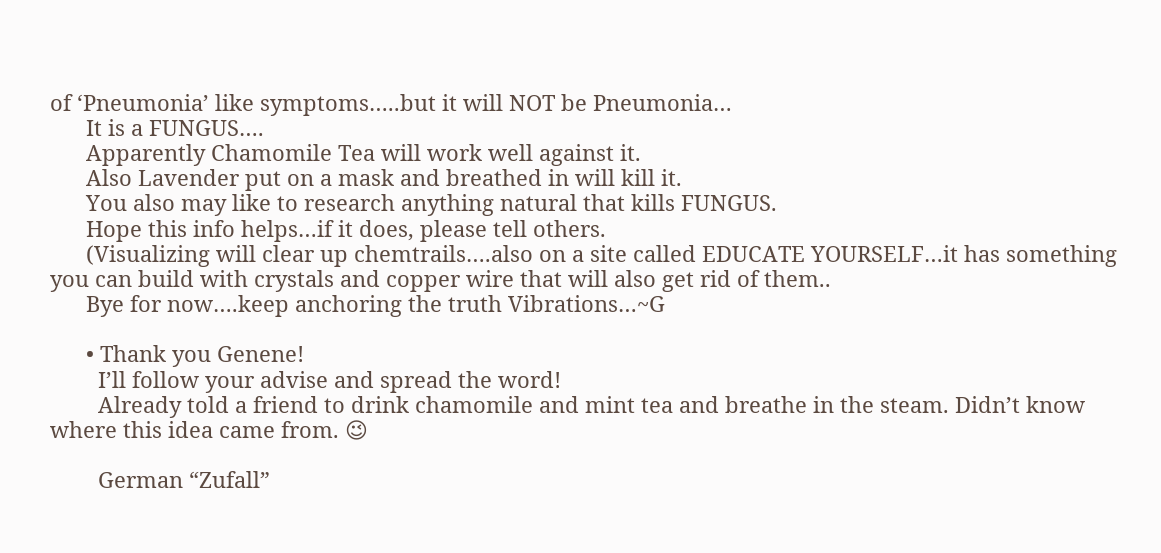of ‘Pneumonia’ like symptoms…..but it will NOT be Pneumonia…
      It is a FUNGUS….
      Apparently Chamomile Tea will work well against it.
      Also Lavender put on a mask and breathed in will kill it.
      You also may like to research anything natural that kills FUNGUS.
      Hope this info helps…if it does, please tell others.
      (Visualizing will clear up chemtrails….also on a site called EDUCATE YOURSELF…it has something you can build with crystals and copper wire that will also get rid of them..
      Bye for now….keep anchoring the truth Vibrations…~G

      • Thank you Genene!
        I’ll follow your advise and spread the word!
        Already told a friend to drink chamomile and mint tea and breathe in the steam. Didn’t know where this idea came from. 😉

        German “Zufall”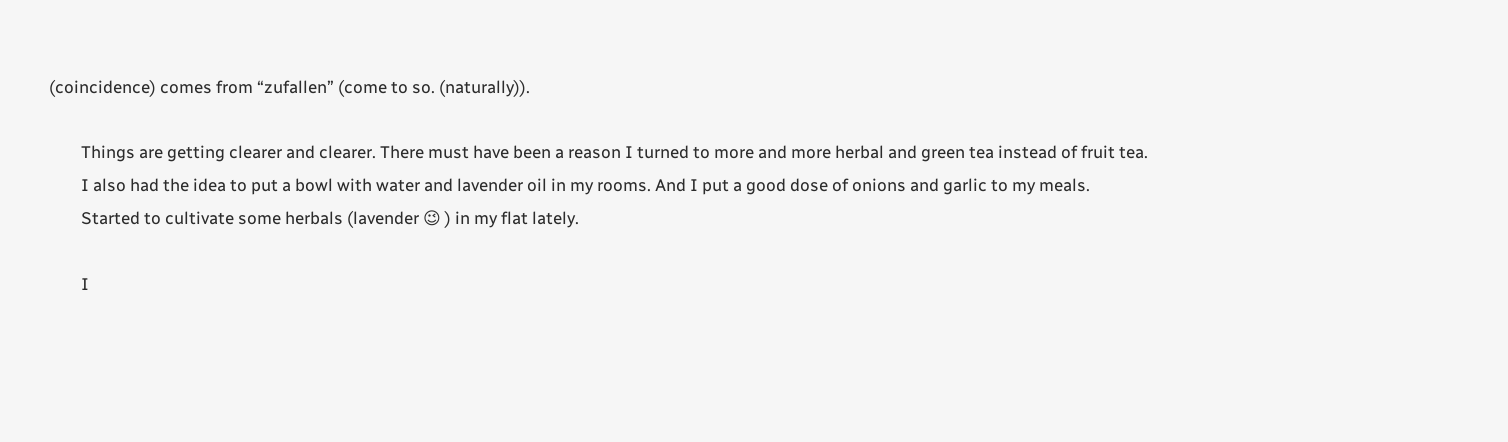(coincidence) comes from “zufallen” (come to so. (naturally)).

        Things are getting clearer and clearer. There must have been a reason I turned to more and more herbal and green tea instead of fruit tea.
        I also had the idea to put a bowl with water and lavender oil in my rooms. And I put a good dose of onions and garlic to my meals.
        Started to cultivate some herbals (lavender 😉 ) in my flat lately.

        I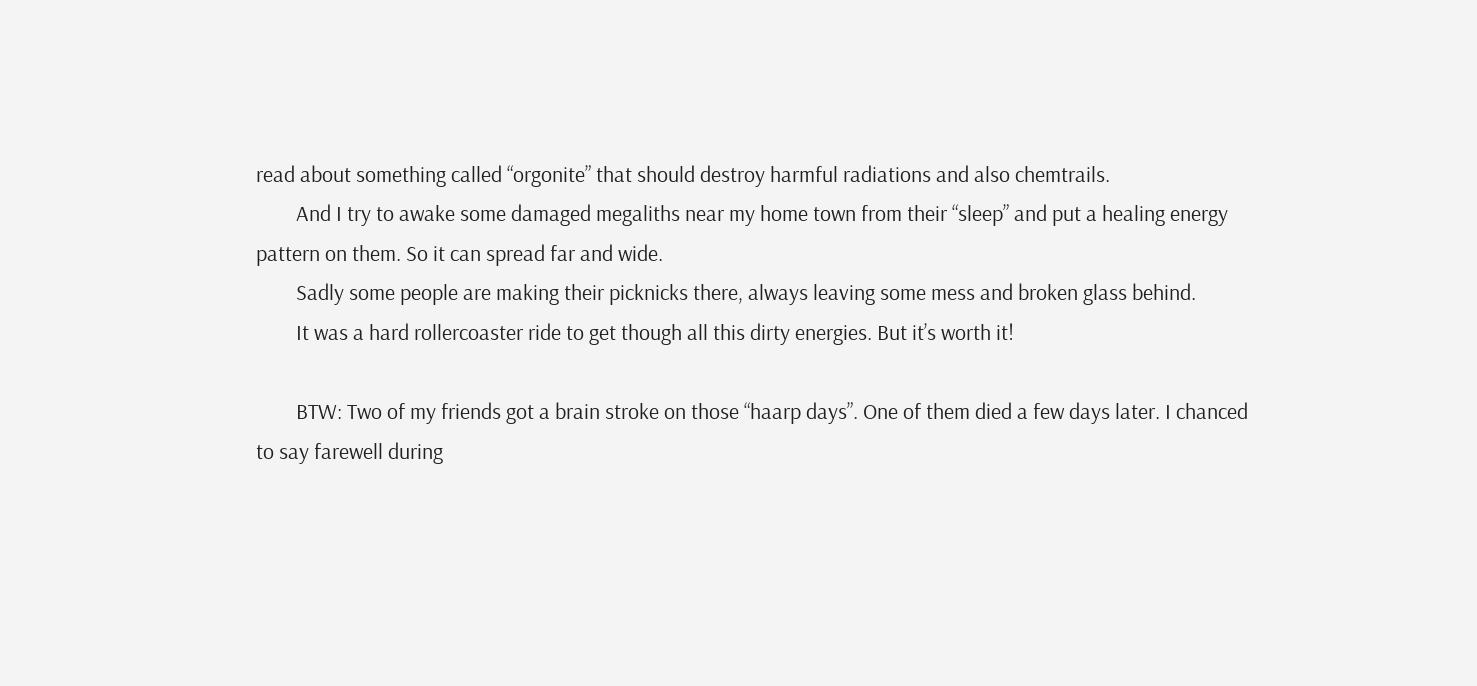read about something called “orgonite” that should destroy harmful radiations and also chemtrails.
        And I try to awake some damaged megaliths near my home town from their “sleep” and put a healing energy pattern on them. So it can spread far and wide.
        Sadly some people are making their picknicks there, always leaving some mess and broken glass behind.
        It was a hard rollercoaster ride to get though all this dirty energies. But it’s worth it!

        BTW: Two of my friends got a brain stroke on those “haarp days”. One of them died a few days later. I chanced to say farewell during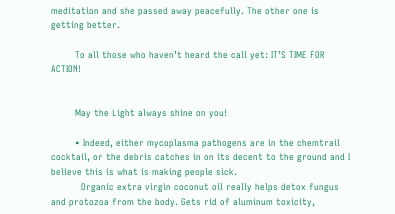meditation and she passed away peacefully. The other one is getting better.

        To all those who haven’t heard the call yet: IT’S TIME FOR ACTION!


        May the Light always shine on you!

        • Indeed, either mycoplasma pathogens are in the chemtrail cocktail, or the debris catches in on its decent to the ground and I believe this is what is making people sick.
          Organic extra virgin coconut oil really helps detox fungus and protozoa from the body. Gets rid of aluminum toxicity,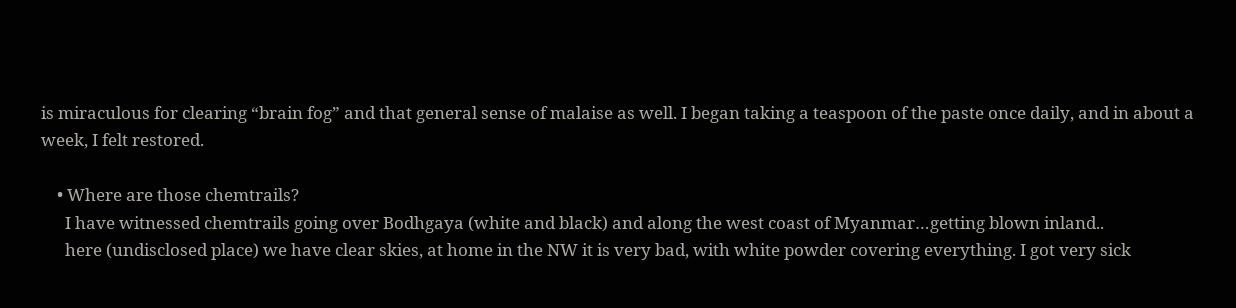is miraculous for clearing “brain fog” and that general sense of malaise as well. I began taking a teaspoon of the paste once daily, and in about a week, I felt restored.

    • Where are those chemtrails?
      I have witnessed chemtrails going over Bodhgaya (white and black) and along the west coast of Myanmar…getting blown inland..
      here (undisclosed place) we have clear skies, at home in the NW it is very bad, with white powder covering everything. I got very sick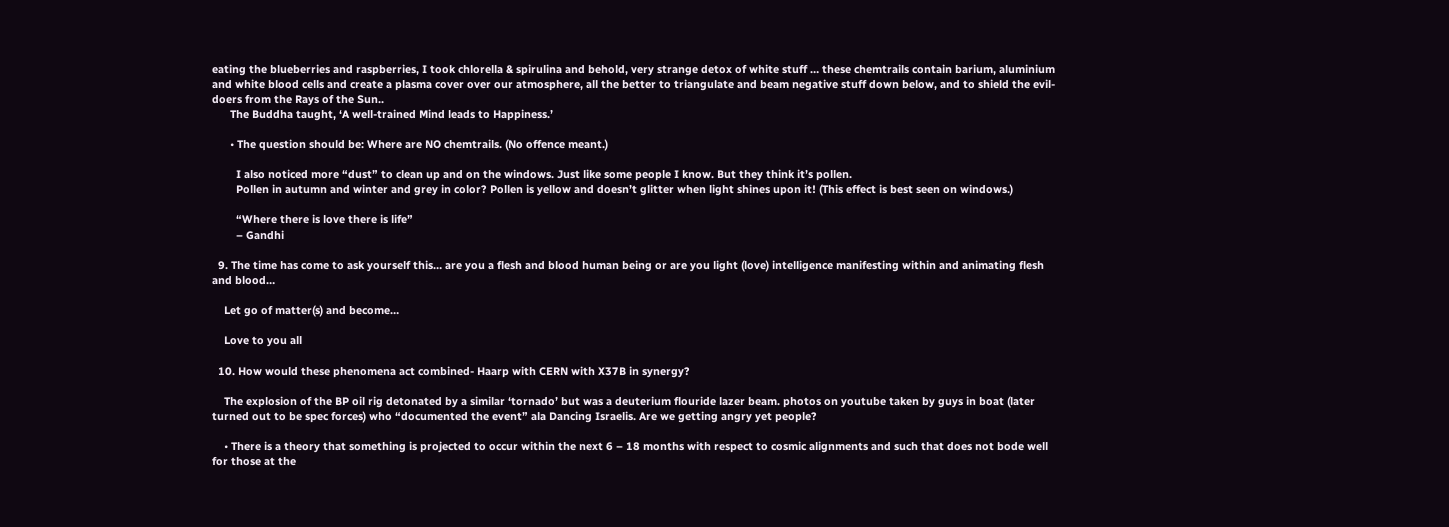eating the blueberries and raspberries, I took chlorella & spirulina and behold, very strange detox of white stuff … these chemtrails contain barium, aluminium and white blood cells and create a plasma cover over our atmosphere, all the better to triangulate and beam negative stuff down below, and to shield the evil-doers from the Rays of the Sun..
      The Buddha taught, ‘A well-trained Mind leads to Happiness.’

      • The question should be: Where are NO chemtrails. (No offence meant.)

        I also noticed more “dust” to clean up and on the windows. Just like some people I know. But they think it’s pollen.
        Pollen in autumn and winter and grey in color? Pollen is yellow and doesn’t glitter when light shines upon it! (This effect is best seen on windows.)

        “Where there is love there is life”
        – Gandhi

  9. The time has come to ask yourself this… are you a flesh and blood human being or are you light (love) intelligence manifesting within and animating flesh and blood…

    Let go of matter(s) and become…

    Love to you all

  10. How would these phenomena act combined- Haarp with CERN with X37B in synergy?

    The explosion of the BP oil rig detonated by a similar ‘tornado’ but was a deuterium flouride lazer beam. photos on youtube taken by guys in boat (later turned out to be spec forces) who “documented the event” ala Dancing Israelis. Are we getting angry yet people?

    • There is a theory that something is projected to occur within the next 6 – 18 months with respect to cosmic alignments and such that does not bode well for those at the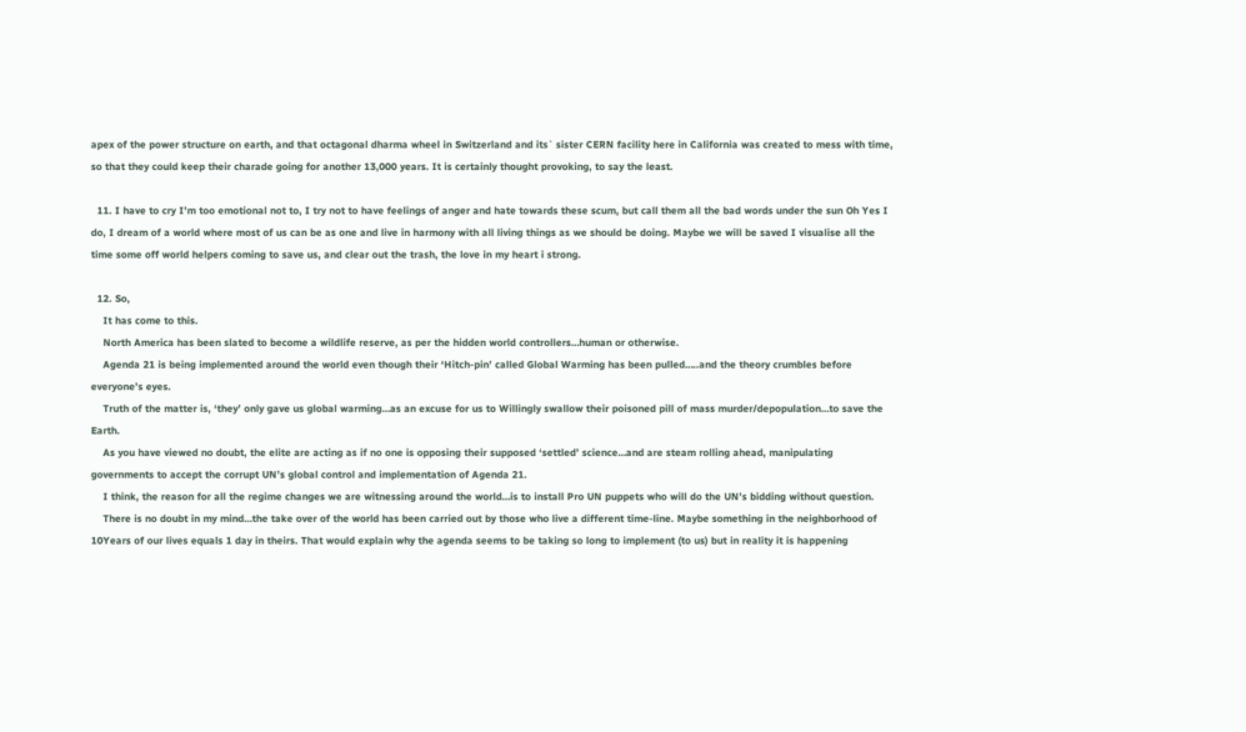apex of the power structure on earth, and that octagonal dharma wheel in Switzerland and its` sister CERN facility here in California was created to mess with time, so that they could keep their charade going for another 13,000 years. It is certainly thought provoking, to say the least.

  11. I have to cry I’m too emotional not to, I try not to have feelings of anger and hate towards these scum, but call them all the bad words under the sun Oh Yes I do, I dream of a world where most of us can be as one and live in harmony with all living things as we should be doing. Maybe we will be saved I visualise all the time some off world helpers coming to save us, and clear out the trash, the love in my heart i strong.

  12. So,
    It has come to this.
    North America has been slated to become a wildlife reserve, as per the hidden world controllers…human or otherwise.
    Agenda 21 is being implemented around the world even though their ‘Hitch-pin’ called Global Warming has been pulled…..and the theory crumbles before everyone’s eyes.
    Truth of the matter is, ‘they’ only gave us global warming…as an excuse for us to Willingly swallow their poisoned pill of mass murder/depopulation…to save the Earth.
    As you have viewed no doubt, the elite are acting as if no one is opposing their supposed ‘settled’ science…and are steam rolling ahead, manipulating governments to accept the corrupt UN’s global control and implementation of Agenda 21.
    I think, the reason for all the regime changes we are witnessing around the world…is to install Pro UN puppets who will do the UN’s bidding without question.
    There is no doubt in my mind…the take over of the world has been carried out by those who live a different time-line. Maybe something in the neighborhood of 10Years of our lives equals 1 day in theirs. That would explain why the agenda seems to be taking so long to implement (to us) but in reality it is happening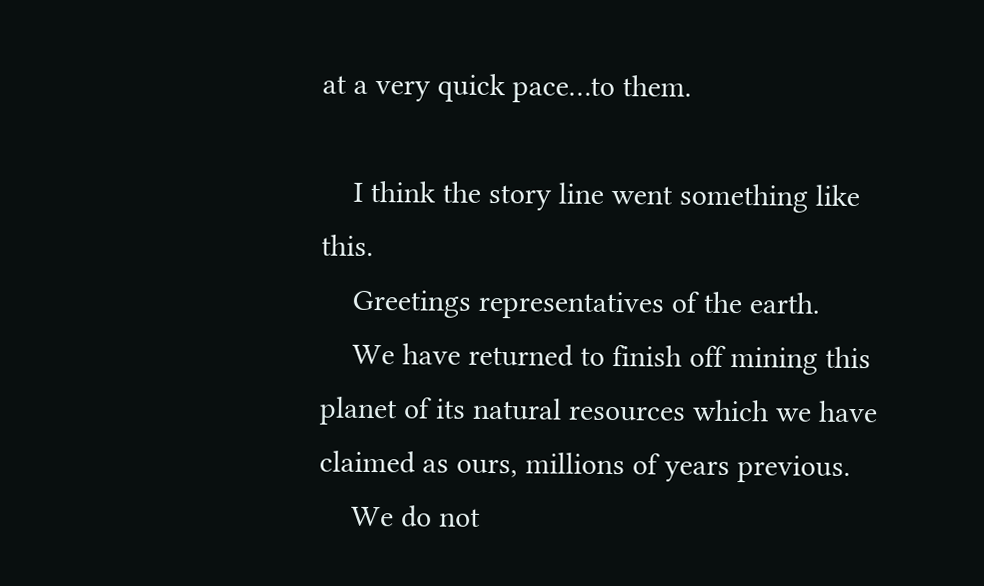at a very quick pace…to them.

    I think the story line went something like this.
    Greetings representatives of the earth.
    We have returned to finish off mining this planet of its natural resources which we have claimed as ours, millions of years previous.
    We do not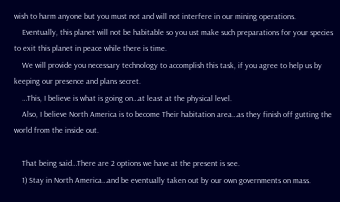wish to harm anyone but you must not and will not interfere in our mining operations.
    Eventually, this planet will not be habitable so you ust make such preparations for your species to exit this planet in peace while there is time.
    We will provide you necessary technology to accomplish this task, if you agree to help us by keeping our presence and plans secret.
    …This, I believe is what is going on…at least at the physical level.
    Also, I believe North America is to become Their habitation area…as they finish off gutting the world from the inside out.

    That being said…There are 2 options we have at the present is see.
    1) Stay in North America…and be eventually taken out by our own governments on mass.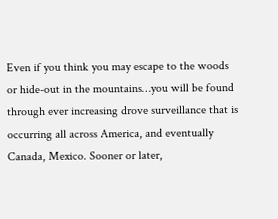Even if you think you may escape to the woods or hide-out in the mountains…you will be found through ever increasing drove surveillance that is occurring all across America, and eventually Canada, Mexico. Sooner or later,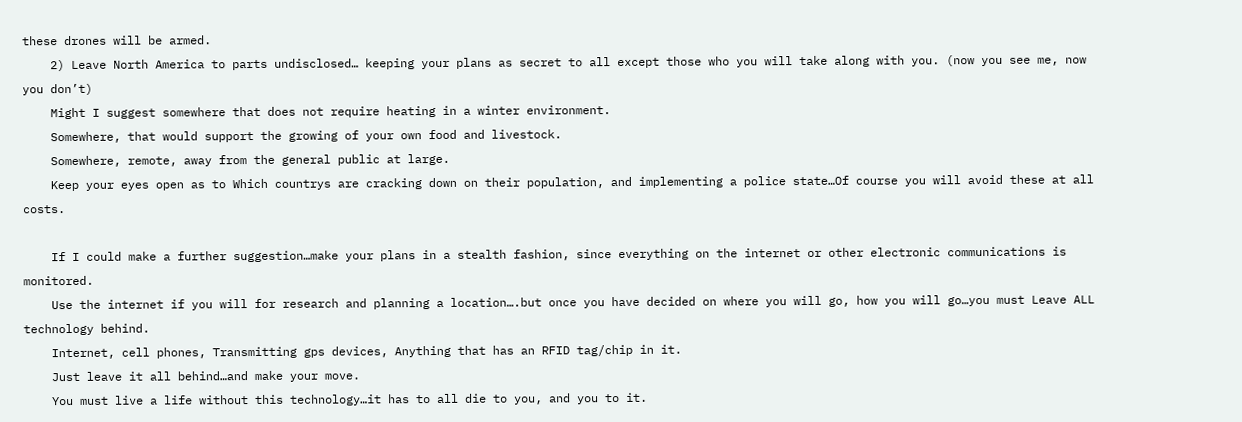these drones will be armed.
    2) Leave North America to parts undisclosed… keeping your plans as secret to all except those who you will take along with you. (now you see me, now you don’t)
    Might I suggest somewhere that does not require heating in a winter environment.
    Somewhere, that would support the growing of your own food and livestock.
    Somewhere, remote, away from the general public at large.
    Keep your eyes open as to Which countrys are cracking down on their population, and implementing a police state…Of course you will avoid these at all costs.

    If I could make a further suggestion…make your plans in a stealth fashion, since everything on the internet or other electronic communications is monitored.
    Use the internet if you will for research and planning a location….but once you have decided on where you will go, how you will go…you must Leave ALL technology behind.
    Internet, cell phones, Transmitting gps devices, Anything that has an RFID tag/chip in it.
    Just leave it all behind…and make your move.
    You must live a life without this technology…it has to all die to you, and you to it.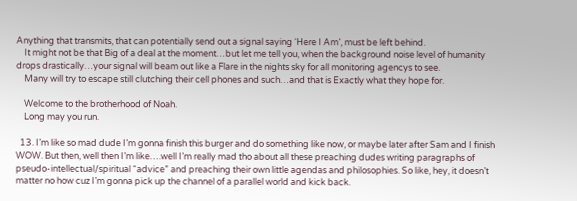Anything that transmits, that can potentially send out a signal saying ‘Here I Am’, must be left behind.
    It might not be that Big of a deal at the moment…but let me tell you, when the background noise level of humanity drops drastically…your signal will beam out like a Flare in the nights sky for all monitoring agencys to see.
    Many will try to escape still clutching their cell phones and such…and that is Exactly what they hope for.

    Welcome to the brotherhood of Noah.
    Long may you run.

  13. I’m like so mad dude I’m gonna finish this burger and do something like now, or maybe later after Sam and I finish WOW. But then, well then I’m like….well I’m really mad tho about all these preaching dudes writing paragraphs of pseudo-intellectual/spiritual “advice” and preaching their own little agendas and philosophies. So like, hey, it doesn’t matter no how cuz I’m gonna pick up the channel of a parallel world and kick back.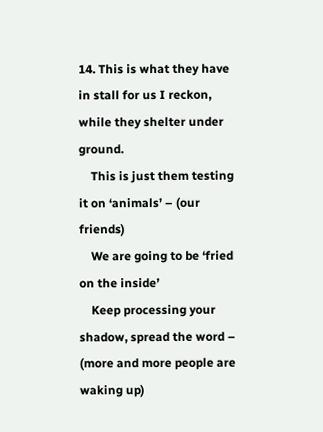14. This is what they have in stall for us I reckon, while they shelter under ground.
    This is just them testing it on ‘animals’ – (our friends)
    We are going to be ‘fried on the inside’
    Keep processing your shadow, spread the word – (more and more people are waking up)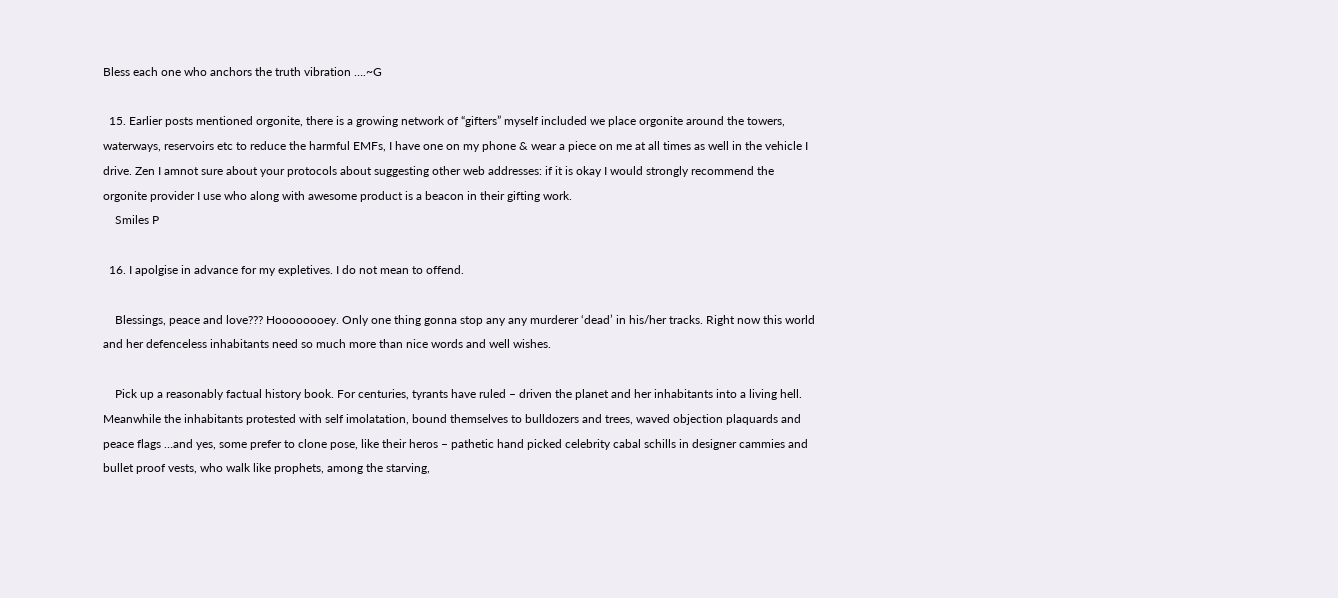Bless each one who anchors the truth vibration ….~G

  15. Earlier posts mentioned orgonite, there is a growing network of “gifters” myself included we place orgonite around the towers, waterways, reservoirs etc to reduce the harmful EMFs, I have one on my phone & wear a piece on me at all times as well in the vehicle I drive. Zen I amnot sure about your protocols about suggesting other web addresses: if it is okay I would strongly recommend the orgonite provider I use who along with awesome product is a beacon in their gifting work.
    Smiles P

  16. I apolgise in advance for my expletives. I do not mean to offend.

    Blessings, peace and love??? Hoooooooey. Only one thing gonna stop any any murderer ‘dead’ in his/her tracks. Right now this world and her defenceless inhabitants need so much more than nice words and well wishes.

    Pick up a reasonably factual history book. For centuries, tyrants have ruled – driven the planet and her inhabitants into a living hell. Meanwhile the inhabitants protested with self imolatation, bound themselves to bulldozers and trees, waved objection plaquards and peace flags …and yes, some prefer to clone pose, like their heros – pathetic hand picked celebrity cabal schills in designer cammies and bullet proof vests, who walk like prophets, among the starving,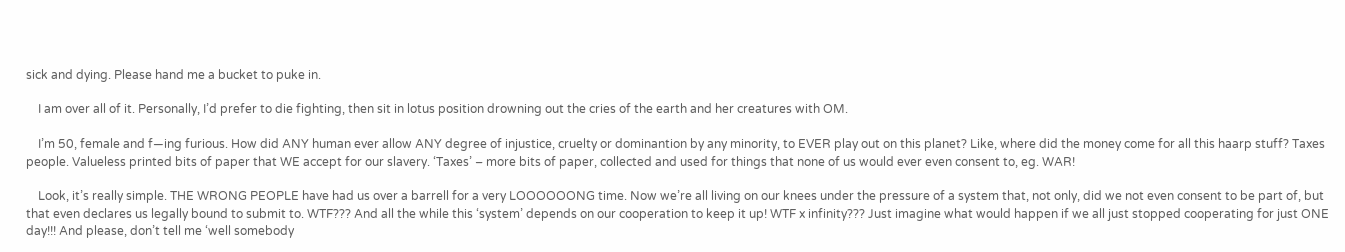sick and dying. Please hand me a bucket to puke in.

    I am over all of it. Personally, I’d prefer to die fighting, then sit in lotus position drowning out the cries of the earth and her creatures with OM.

    I’m 50, female and f—ing furious. How did ANY human ever allow ANY degree of injustice, cruelty or dominantion by any minority, to EVER play out on this planet? Like, where did the money come for all this haarp stuff? Taxes people. Valueless printed bits of paper that WE accept for our slavery. ‘Taxes’ – more bits of paper, collected and used for things that none of us would ever even consent to, eg. WAR!

    Look, it’s really simple. THE WRONG PEOPLE have had us over a barrell for a very LOOOOOONG time. Now we’re all living on our knees under the pressure of a system that, not only, did we not even consent to be part of, but that even declares us legally bound to submit to. WTF??? And all the while this ‘system’ depends on our cooperation to keep it up! WTF x infinity??? Just imagine what would happen if we all just stopped cooperating for just ONE day!!! And please, don’t tell me ‘well somebody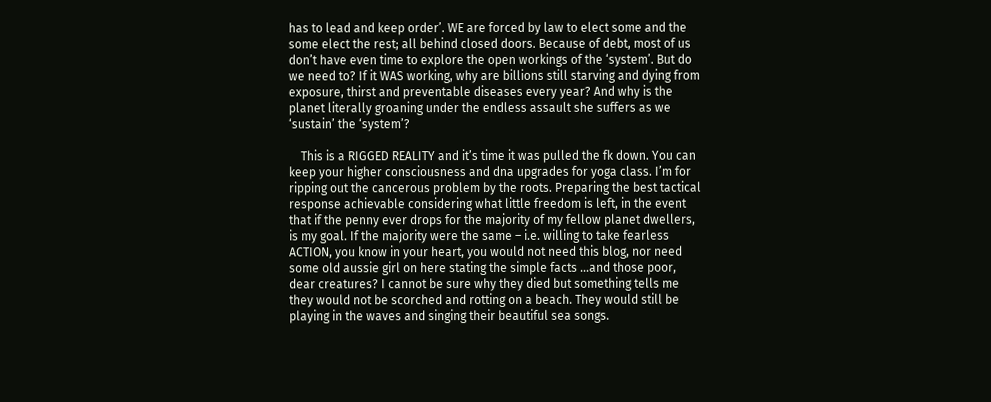has to lead and keep order’. WE are forced by law to elect some and the some elect the rest; all behind closed doors. Because of debt, most of us don’t have even time to explore the open workings of the ‘system’. But do we need to? If it WAS working, why are billions still starving and dying from exposure, thirst and preventable diseases every year? And why is the planet literally groaning under the endless assault she suffers as we ‘sustain’ the ‘system’?

    This is a RIGGED REALITY and it’s time it was pulled the fk down. You can keep your higher consciousness and dna upgrades for yoga class. I’m for ripping out the cancerous problem by the roots. Preparing the best tactical response achievable considering what little freedom is left, in the event that if the penny ever drops for the majority of my fellow planet dwellers, is my goal. If the majority were the same – i.e. willing to take fearless ACTION, you know in your heart, you would not need this blog, nor need some old aussie girl on here stating the simple facts …and those poor, dear creatures? I cannot be sure why they died but something tells me they would not be scorched and rotting on a beach. They would still be playing in the waves and singing their beautiful sea songs.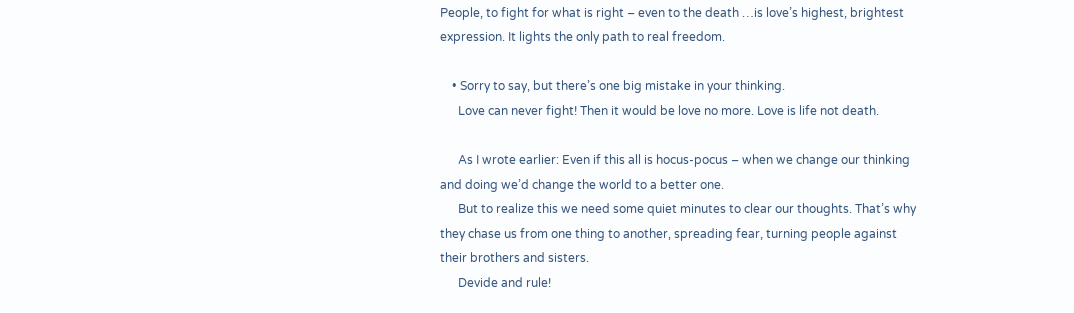People, to fight for what is right – even to the death …is love’s highest, brightest expression. It lights the only path to real freedom.

    • Sorry to say, but there’s one big mistake in your thinking.
      Love can never fight! Then it would be love no more. Love is life not death.

      As I wrote earlier: Even if this all is hocus-pocus – when we change our thinking and doing we’d change the world to a better one.
      But to realize this we need some quiet minutes to clear our thoughts. That’s why they chase us from one thing to another, spreading fear, turning people against their brothers and sisters.
      Devide and rule!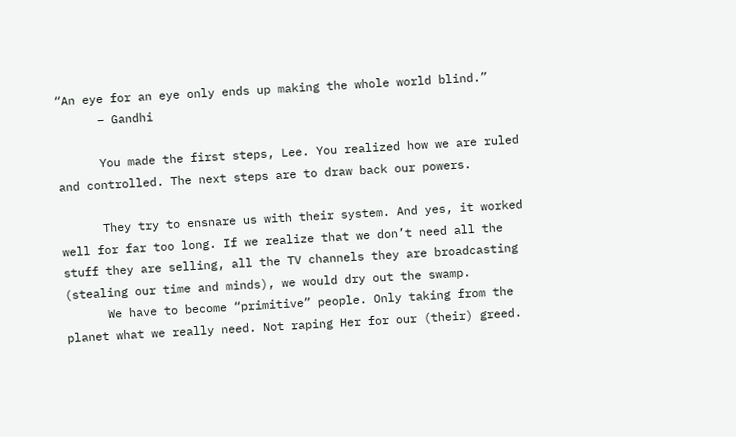“An eye for an eye only ends up making the whole world blind.”
      – Gandhi

      You made the first steps, Lee. You realized how we are ruled and controlled. The next steps are to draw back our powers.

      They try to ensnare us with their system. And yes, it worked well for far too long. If we realize that we don’t need all the stuff they are selling, all the TV channels they are broadcasting (stealing our time and minds), we would dry out the swamp.
      We have to become “primitive” people. Only taking from the planet what we really need. Not raping Her for our (their) greed.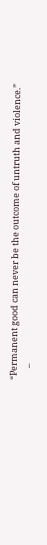“Permanent good can never be the outcome of untruth and violence.”
      –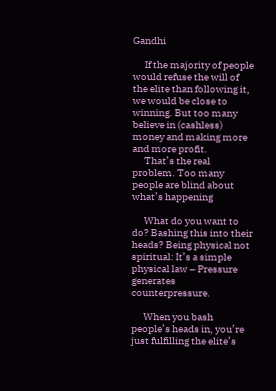Gandhi

      If the majority of people would refuse the will of the elite than following it, we would be close to winning. But too many believe in (cashless) money and making more and more profit.
      That’s the real problem. Too many people are blind about what’s happening

      What do you want to do? Bashing this into their heads? Being physical not spiritual: It’s a simple physical law – Pressure generates counterpressure.

      When you bash people’s heads in, you’re just fulfilling the elite’s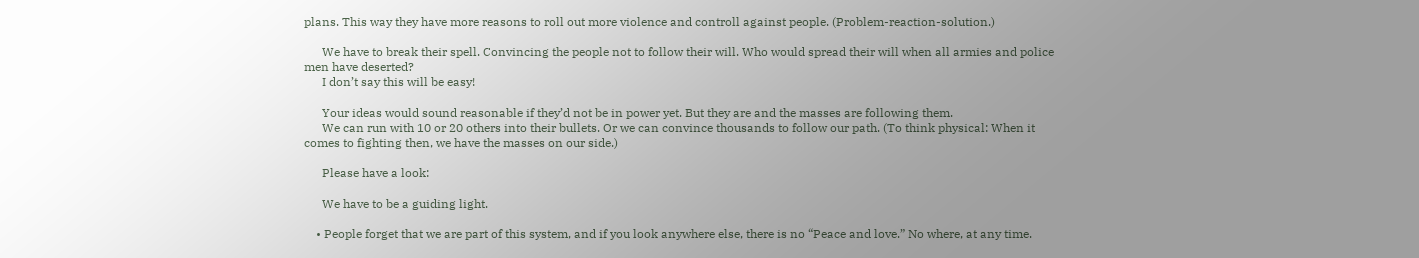plans. This way they have more reasons to roll out more violence and controll against people. (Problem-reaction-solution.)

      We have to break their spell. Convincing the people not to follow their will. Who would spread their will when all armies and police men have deserted?
      I don’t say this will be easy!

      Your ideas would sound reasonable if they’d not be in power yet. But they are and the masses are following them.
      We can run with 10 or 20 others into their bullets. Or we can convince thousands to follow our path. (To think physical: When it comes to fighting then, we have the masses on our side.)

      Please have a look:

      We have to be a guiding light.

    • People forget that we are part of this system, and if you look anywhere else, there is no “Peace and love.” No where, at any time.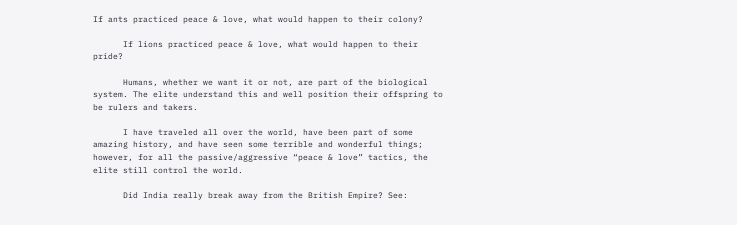If ants practiced peace & love, what would happen to their colony?

      If lions practiced peace & love, what would happen to their pride?

      Humans, whether we want it or not, are part of the biological system. The elite understand this and well position their offspring to be rulers and takers.

      I have traveled all over the world, have been part of some amazing history, and have seen some terrible and wonderful things; however, for all the passive/aggressive “peace & love” tactics, the elite still control the world.

      Did India really break away from the British Empire? See: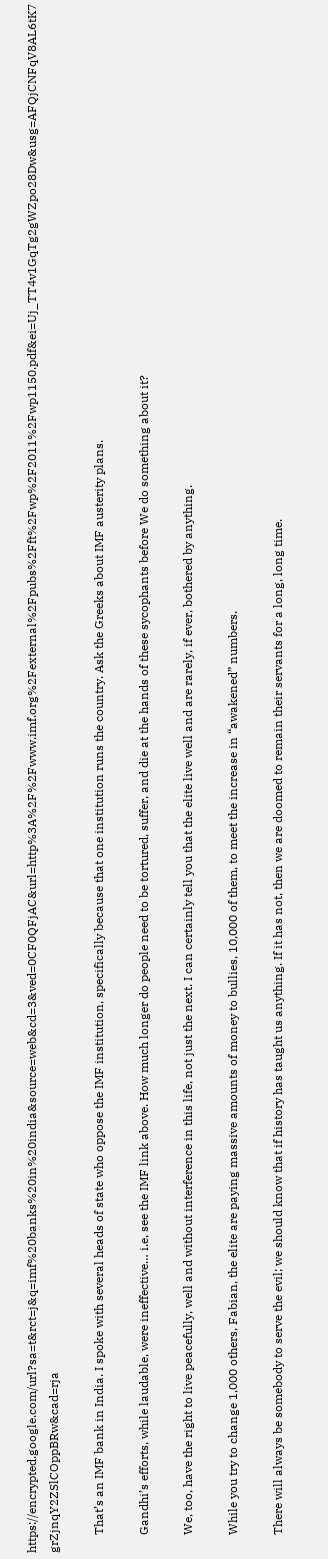https://encrypted.google.com/url?sa=t&rct=j&q=imf%20banks%20in%20india&source=web&cd=3&ved=0CF0QFjAC&url=http%3A%2F%2Fwww.imf.org%2Fexternal%2Fpubs%2Fft%2Fwp%2F2011%2Fwp1150.pdf&ei=Uj_TT4v1GqTg2gWZpo28Dw&usg=AFQjCNFqV8AL6tK7grZjnqY2ZSlCOppBRw&cad=rja

      That’s an IMF bank in India. I spoke with several heads of state who oppose the IMF institution, specifically because that one institution runs the country. Ask the Greeks about IMF austerity plans.

      Gandhi’s efforts, while laudable, were ineffective… i.e, see the IMF link above. How much longer do people need to be tortured, suffer, and die at the hands of these sycophants before We do something about it?

      We, too, have the right to live peacefully, well and without interference in this life, not just the next. I can certainly tell you that the elite live well and are rarely, if ever, bothered by anything.

      While you try to change 1,000 others, Fabian, the elite are paying massive amounts of money to bullies, 10,000 of them, to meet the increase in “awakened” numbers.

      There will always be somebody to serve the evil; we should know that if history has taught us anything. If it has not, then we are doomed to remain their servants for a long, long time.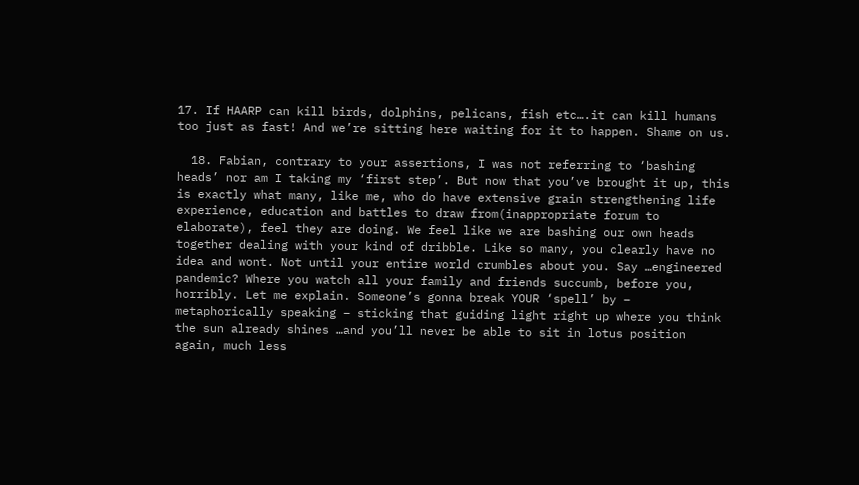17. If HAARP can kill birds, dolphins, pelicans, fish etc….it can kill humans too just as fast! And we’re sitting here waiting for it to happen. Shame on us.

  18. Fabian, contrary to your assertions, I was not referring to ‘bashing heads’ nor am I taking my ‘first step’. But now that you’ve brought it up, this is exactly what many, like me, who do have extensive grain strengthening life experience, education and battles to draw from(inappropriate forum to elaborate), feel they are doing. We feel like we are bashing our own heads together dealing with your kind of dribble. Like so many, you clearly have no idea and wont. Not until your entire world crumbles about you. Say …engineered pandemic? Where you watch all your family and friends succumb, before you, horribly. Let me explain. Someone’s gonna break YOUR ‘spell’ by – metaphorically speaking – sticking that guiding light right up where you think the sun already shines …and you’ll never be able to sit in lotus position again, much less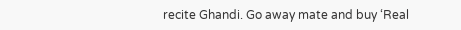recite Ghandi. Go away mate and buy ‘Real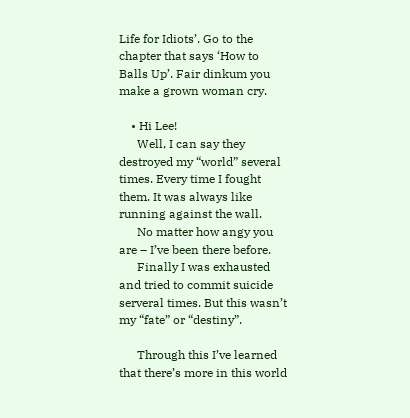Life for Idiots’. Go to the chapter that says ‘How to Balls Up’. Fair dinkum you make a grown woman cry.

    • Hi Lee!
      Well, I can say they destroyed my “world” several times. Every time I fought them. It was always like running against the wall.
      No matter how angy you are – I’ve been there before.
      Finally I was exhausted and tried to commit suicide serveral times. But this wasn’t my “fate” or “destiny”.

      Through this I’ve learned that there’s more in this world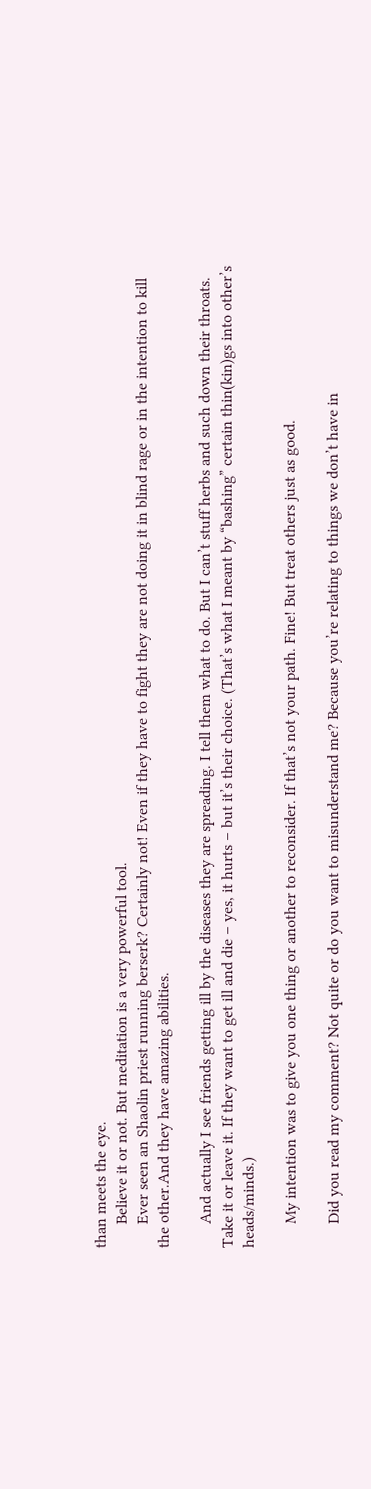than meets the eye.
      Believe it or not. But meditation is a very powerful tool.
      Ever seen an Shaolin priest running berserk? Certainly not! Even if they have to fight they are not doing it in blind rage or in the intention to kill the other.And they have amazing abilities.

      And actually I see friends getting ill by the diseases they are spreading. I tell them what to do. But I can’t stuff herbs and such down their throats. Take it or leave it. If they want to get ill and die – yes, it hurts – but it’s their choice. (That’s what I meant by “bashing” certain thin(kin)gs into other’s heads/minds.)

      My intention was to give you one thing or another to reconsider. If that’s not your path. Fine! But treat others just as good.

      Did you read my comment? Not quite or do you want to misunderstand me? Because you’re relating to things we don’t have in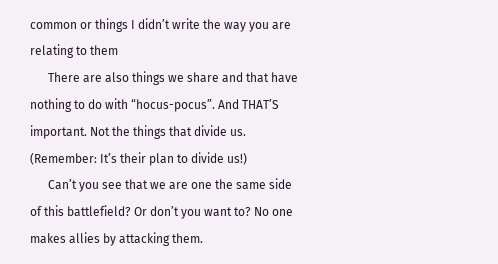common or things I didn’t write the way you are relating to them
      There are also things we share and that have nothing to do with “hocus-pocus”. And THAT’S important. Not the things that divide us. (Remember: It’s their plan to divide us!)
      Can’t you see that we are one the same side of this battlefield? Or don’t you want to? No one makes allies by attacking them.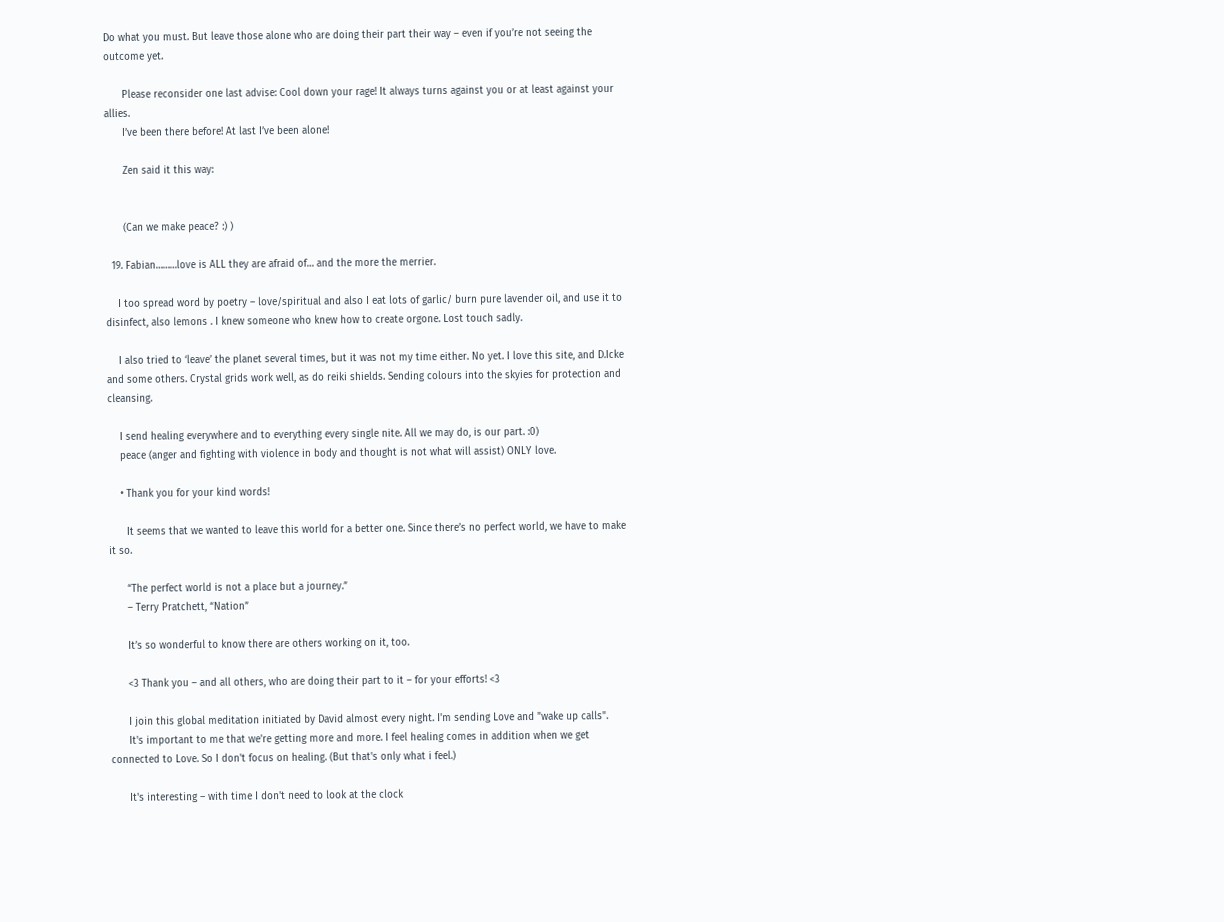Do what you must. But leave those alone who are doing their part their way – even if you’re not seeing the outcome yet.

      Please reconsider one last advise: Cool down your rage! It always turns against you or at least against your allies.
      I’ve been there before! At last I’ve been alone!

      Zen said it this way:


      (Can we make peace? :) )

  19. Fabian………love is ALL they are afraid of… and the more the merrier.

    I too spread word by poetry – love/spiritual and also I eat lots of garlic/ burn pure lavender oil, and use it to disinfect, also lemons . I knew someone who knew how to create orgone. Lost touch sadly.

    I also tried to ‘leave’ the planet several times, but it was not my time either. No yet. I love this site, and D.Icke and some others. Crystal grids work well, as do reiki shields. Sending colours into the skyies for protection and cleansing.

    I send healing everywhere and to everything every single nite. All we may do, is our part. :0)
    peace (anger and fighting with violence in body and thought is not what will assist) ONLY love.

    • Thank you for your kind words!

      It seems that we wanted to leave this world for a better one. Since there’s no perfect world, we have to make it so.

      “The perfect world is not a place but a journey.”
      – Terry Pratchett, “Nation”

      It’s so wonderful to know there are others working on it, too.

      <3 Thank you – and all others, who are doing their part to it – for your efforts! <3

      I join this global meditation initiated by David almost every night. I'm sending Love and "wake up calls".
      It's important to me that we're getting more and more. I feel healing comes in addition when we get connected to Love. So I don't focus on healing. (But that's only what i feel.)

      It's interesting – with time I don't need to look at the clock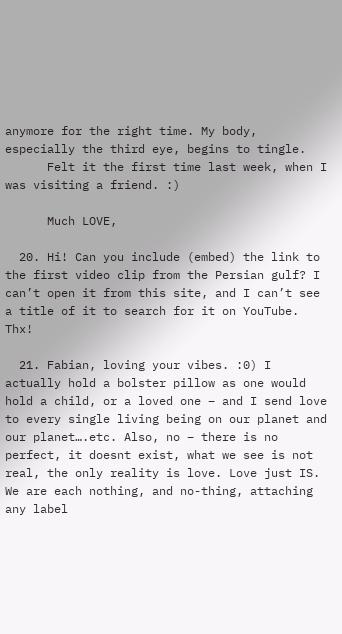anymore for the right time. My body, especially the third eye, begins to tingle.
      Felt it the first time last week, when I was visiting a friend. :)

      Much LOVE,

  20. Hi! Can you include (embed) the link to the first video clip from the Persian gulf? I can’t open it from this site, and I can’t see a title of it to search for it on YouTube. Thx!

  21. Fabian, loving your vibes. :0) I actually hold a bolster pillow as one would hold a child, or a loved one – and I send love to every single living being on our planet and our planet….etc. Also, no – there is no perfect, it doesnt exist, what we see is not real, the only reality is love. Love just IS. We are each nothing, and no-thing, attaching any label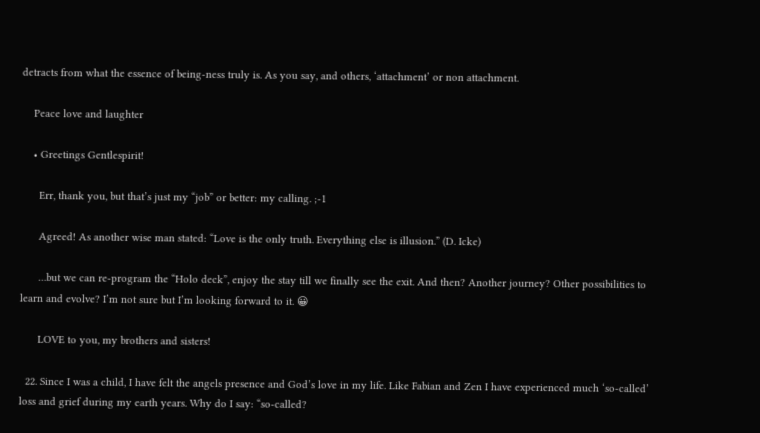detracts from what the essence of being-ness truly is. As you say, and others, ‘attachment’ or non attachment.

    Peace love and laughter

    • Greetings Gentlespirit!

      Err, thank you, but that’s just my “job” or better: my calling. ;-1

      Agreed! As another wise man stated: “Love is the only truth. Everything else is illusion.” (D. Icke)

      …but we can re-program the “Holo deck”, enjoy the stay till we finally see the exit. And then? Another journey? Other possibilities to learn and evolve? I’m not sure but I’m looking forward to it. 😀

      LOVE to you, my brothers and sisters!

  22. Since I was a child, I have felt the angels presence and God’s love in my life. Like Fabian and Zen I have experienced much ‘so-called’ loss and grief during my earth years. Why do I say: “so-called?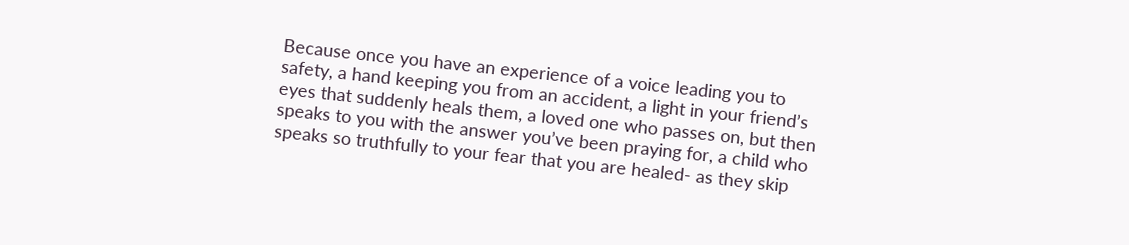Because once you have an experience of a voice leading you to safety, a hand keeping you from an accident, a light in your friend’s eyes that suddenly heals them, a loved one who passes on, but then speaks to you with the answer you’ve been praying for, a child who speaks so truthfully to your fear that you are healed- as they skip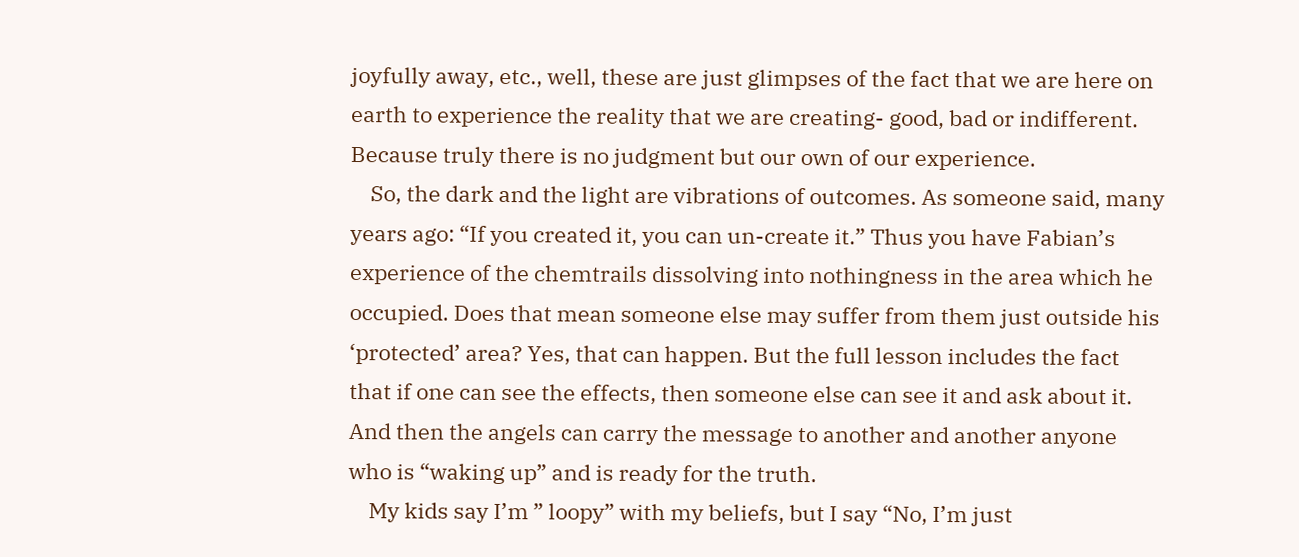joyfully away, etc., well, these are just glimpses of the fact that we are here on earth to experience the reality that we are creating- good, bad or indifferent. Because truly there is no judgment but our own of our experience.
    So, the dark and the light are vibrations of outcomes. As someone said, many years ago: “If you created it, you can un-create it.” Thus you have Fabian’s experience of the chemtrails dissolving into nothingness in the area which he occupied. Does that mean someone else may suffer from them just outside his ‘protected’ area? Yes, that can happen. But the full lesson includes the fact that if one can see the effects, then someone else can see it and ask about it. And then the angels can carry the message to another and another anyone who is “waking up” and is ready for the truth.
    My kids say I’m ” loopy” with my beliefs, but I say “No, I’m just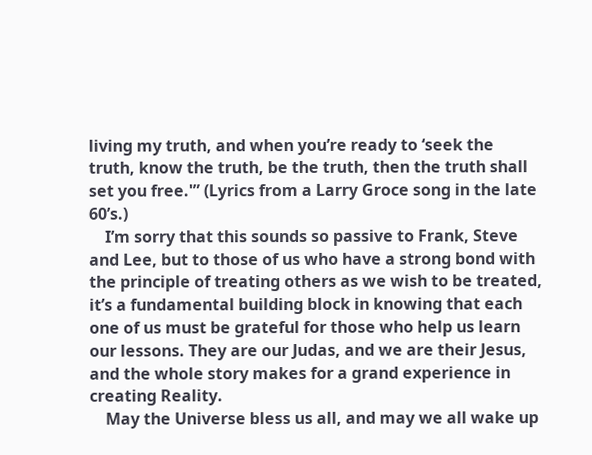living my truth, and when you’re ready to ‘seek the truth, know the truth, be the truth, then the truth shall set you free.'” (Lyrics from a Larry Groce song in the late 60’s.)
    I’m sorry that this sounds so passive to Frank, Steve and Lee, but to those of us who have a strong bond with the principle of treating others as we wish to be treated, it’s a fundamental building block in knowing that each one of us must be grateful for those who help us learn our lessons. They are our Judas, and we are their Jesus, and the whole story makes for a grand experience in creating Reality.
    May the Universe bless us all, and may we all wake up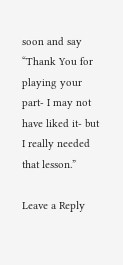soon and say “Thank You for playing your part- I may not have liked it- but I really needed that lesson.”

Leave a Reply